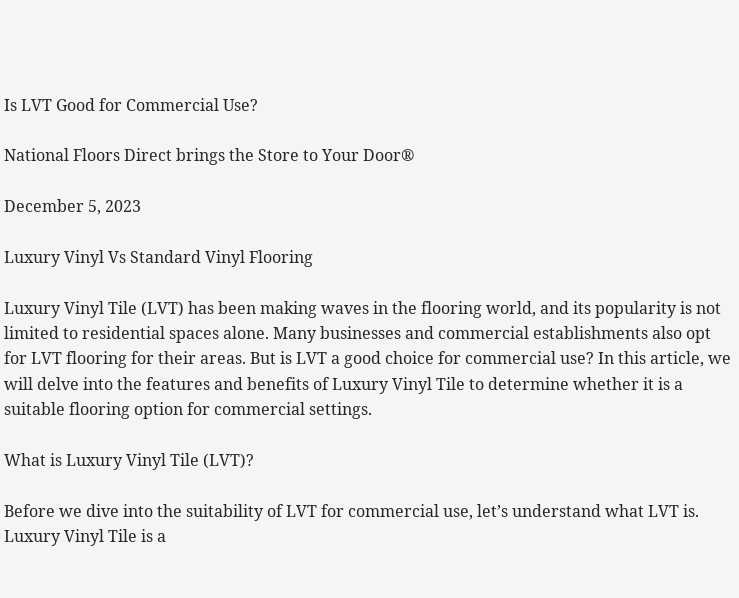Is LVT Good for Commercial Use?

National Floors Direct brings the Store to Your Door®

December 5, 2023

Luxury Vinyl Vs Standard Vinyl Flooring

Luxury Vinyl Tile (LVT) has been making waves in the flooring world, and its popularity is not limited to residential spaces alone. Many businesses and commercial establishments also opt for LVT flooring for their areas. But is LVT a good choice for commercial use? In this article, we will delve into the features and benefits of Luxury Vinyl Tile to determine whether it is a suitable flooring option for commercial settings.

What is Luxury Vinyl Tile (LVT)?

Before we dive into the suitability of LVT for commercial use, let’s understand what LVT is. Luxury Vinyl Tile is a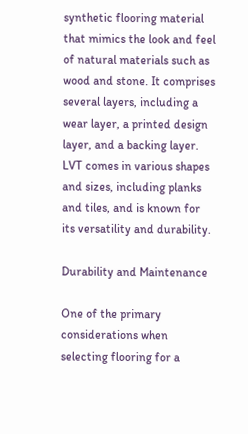synthetic flooring material that mimics the look and feel of natural materials such as wood and stone. It comprises several layers, including a wear layer, a printed design layer, and a backing layer. LVT comes in various shapes and sizes, including planks and tiles, and is known for its versatility and durability.

Durability and Maintenance

One of the primary considerations when selecting flooring for a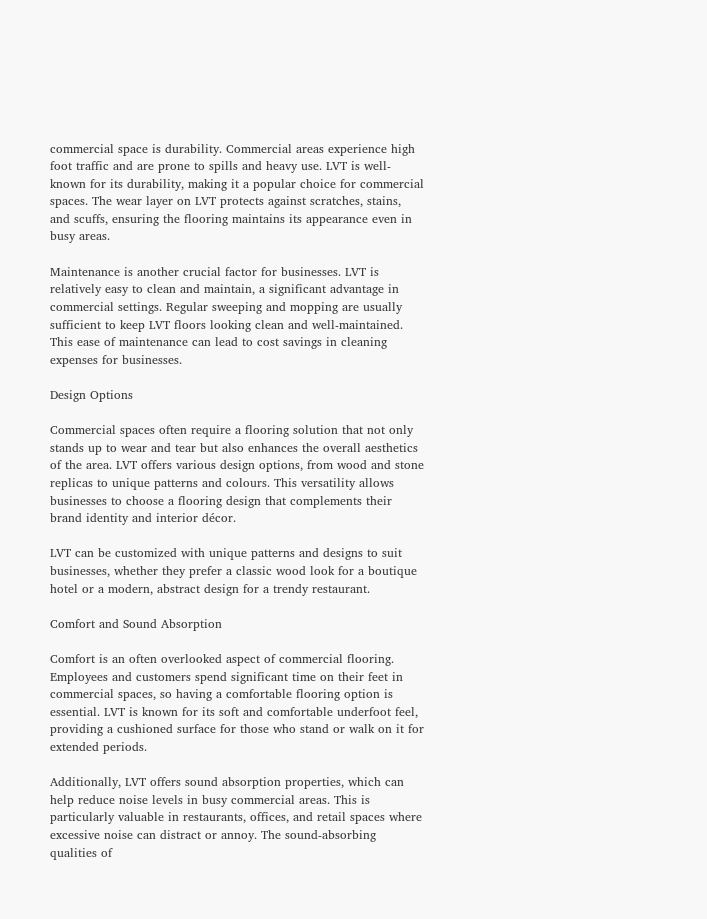commercial space is durability. Commercial areas experience high foot traffic and are prone to spills and heavy use. LVT is well-known for its durability, making it a popular choice for commercial spaces. The wear layer on LVT protects against scratches, stains, and scuffs, ensuring the flooring maintains its appearance even in busy areas.

Maintenance is another crucial factor for businesses. LVT is relatively easy to clean and maintain, a significant advantage in commercial settings. Regular sweeping and mopping are usually sufficient to keep LVT floors looking clean and well-maintained. This ease of maintenance can lead to cost savings in cleaning expenses for businesses.

Design Options

Commercial spaces often require a flooring solution that not only stands up to wear and tear but also enhances the overall aesthetics of the area. LVT offers various design options, from wood and stone replicas to unique patterns and colours. This versatility allows businesses to choose a flooring design that complements their brand identity and interior décor.

LVT can be customized with unique patterns and designs to suit businesses, whether they prefer a classic wood look for a boutique hotel or a modern, abstract design for a trendy restaurant.

Comfort and Sound Absorption

Comfort is an often overlooked aspect of commercial flooring. Employees and customers spend significant time on their feet in commercial spaces, so having a comfortable flooring option is essential. LVT is known for its soft and comfortable underfoot feel, providing a cushioned surface for those who stand or walk on it for extended periods.

Additionally, LVT offers sound absorption properties, which can help reduce noise levels in busy commercial areas. This is particularly valuable in restaurants, offices, and retail spaces where excessive noise can distract or annoy. The sound-absorbing qualities of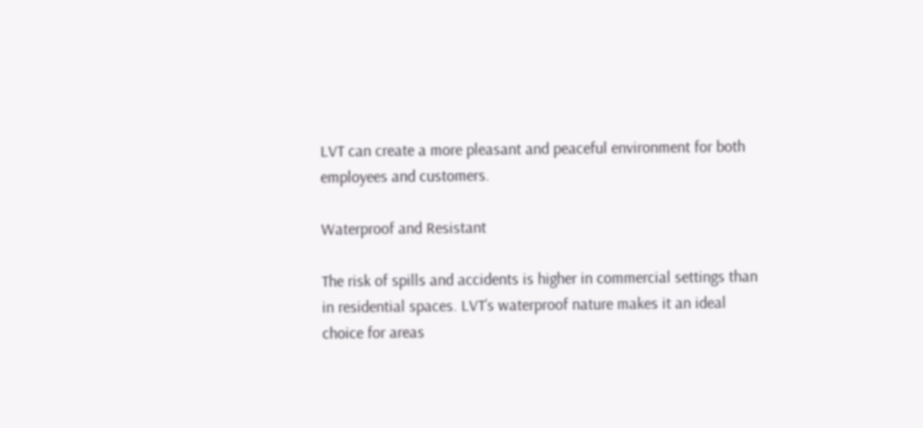LVT can create a more pleasant and peaceful environment for both employees and customers.

Waterproof and Resistant

The risk of spills and accidents is higher in commercial settings than in residential spaces. LVT’s waterproof nature makes it an ideal choice for areas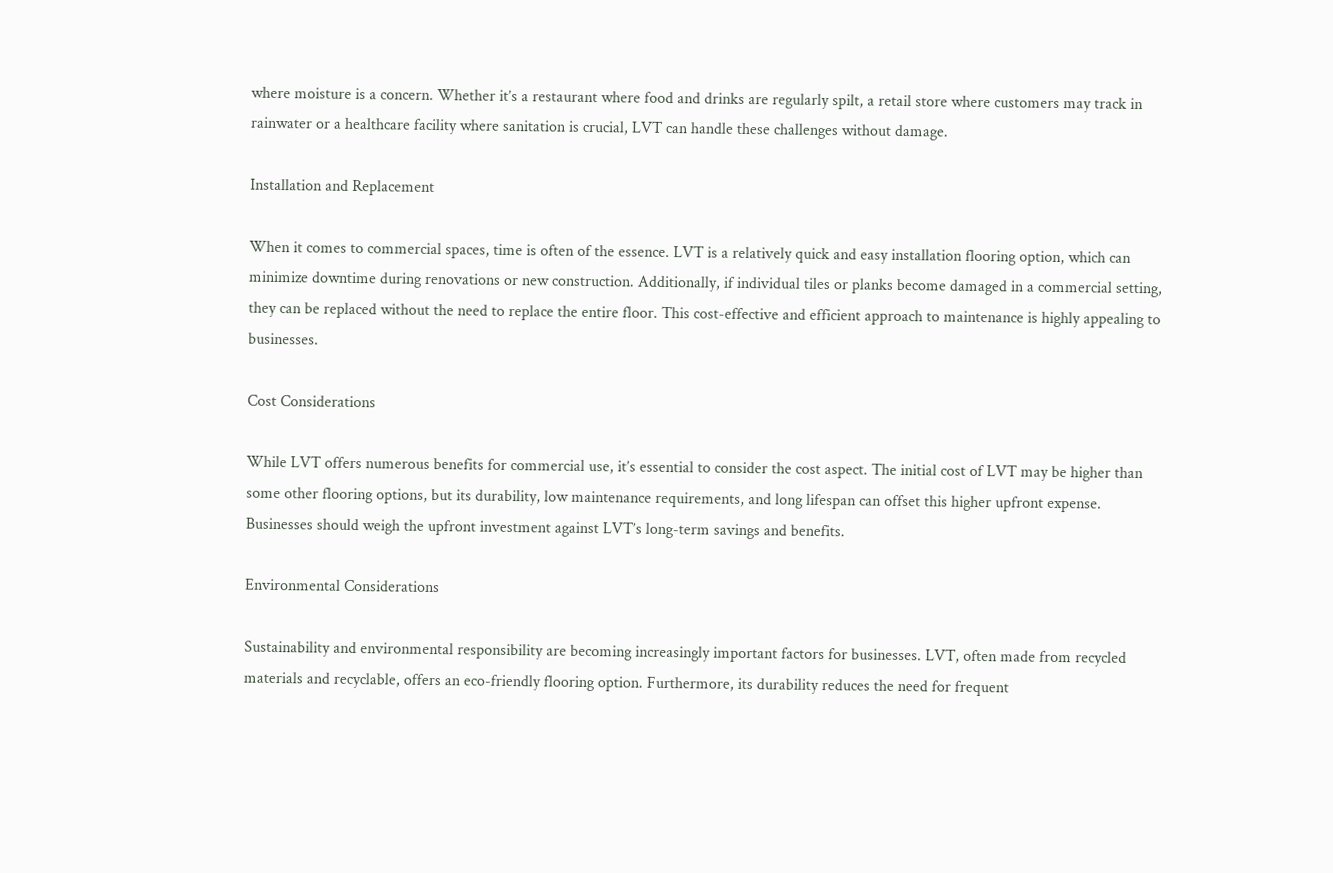where moisture is a concern. Whether it’s a restaurant where food and drinks are regularly spilt, a retail store where customers may track in rainwater or a healthcare facility where sanitation is crucial, LVT can handle these challenges without damage.

Installation and Replacement

When it comes to commercial spaces, time is often of the essence. LVT is a relatively quick and easy installation flooring option, which can minimize downtime during renovations or new construction. Additionally, if individual tiles or planks become damaged in a commercial setting, they can be replaced without the need to replace the entire floor. This cost-effective and efficient approach to maintenance is highly appealing to businesses.

Cost Considerations

While LVT offers numerous benefits for commercial use, it’s essential to consider the cost aspect. The initial cost of LVT may be higher than some other flooring options, but its durability, low maintenance requirements, and long lifespan can offset this higher upfront expense. Businesses should weigh the upfront investment against LVT’s long-term savings and benefits.

Environmental Considerations

Sustainability and environmental responsibility are becoming increasingly important factors for businesses. LVT, often made from recycled materials and recyclable, offers an eco-friendly flooring option. Furthermore, its durability reduces the need for frequent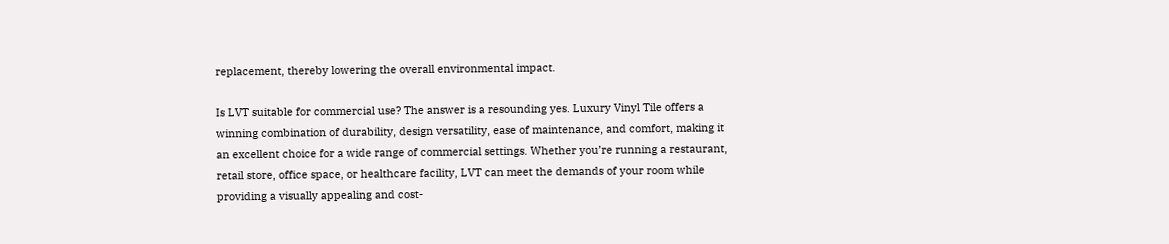replacement, thereby lowering the overall environmental impact.

Is LVT suitable for commercial use? The answer is a resounding yes. Luxury Vinyl Tile offers a winning combination of durability, design versatility, ease of maintenance, and comfort, making it an excellent choice for a wide range of commercial settings. Whether you’re running a restaurant, retail store, office space, or healthcare facility, LVT can meet the demands of your room while providing a visually appealing and cost-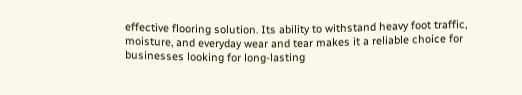effective flooring solution. Its ability to withstand heavy foot traffic, moisture, and everyday wear and tear makes it a reliable choice for businesses looking for long-lasting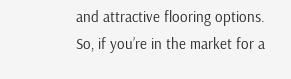and attractive flooring options. So, if you’re in the market for a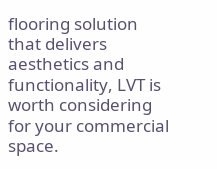flooring solution that delivers aesthetics and functionality, LVT is worth considering for your commercial space.